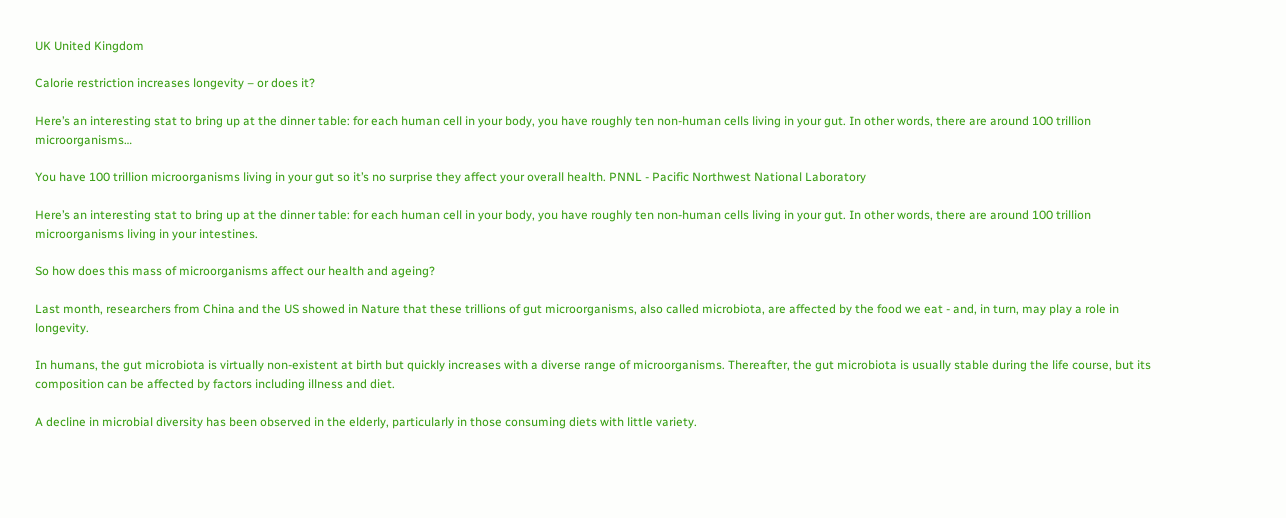UK United Kingdom

Calorie restriction increases longevity – or does it?

Here’s an interesting stat to bring up at the dinner table: for each human cell in your body, you have roughly ten non-human cells living in your gut. In other words, there are around 100 trillion microorganisms…

You have 100 trillion microorganisms living in your gut so it’s no surprise they affect your overall health. PNNL - Pacific Northwest National Laboratory

Here’s an interesting stat to bring up at the dinner table: for each human cell in your body, you have roughly ten non-human cells living in your gut. In other words, there are around 100 trillion microorganisms living in your intestines.

So how does this mass of microorganisms affect our health and ageing?

Last month, researchers from China and the US showed in Nature that these trillions of gut microorganisms, also called microbiota, are affected by the food we eat - and, in turn, may play a role in longevity.

In humans, the gut microbiota is virtually non-existent at birth but quickly increases with a diverse range of microorganisms. Thereafter, the gut microbiota is usually stable during the life course, but its composition can be affected by factors including illness and diet.

A decline in microbial diversity has been observed in the elderly, particularly in those consuming diets with little variety.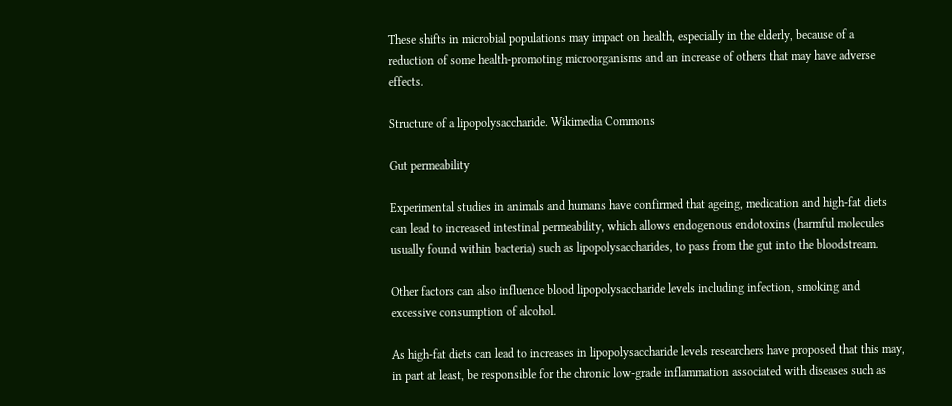These shifts in microbial populations may impact on health, especially in the elderly, because of a reduction of some health-promoting microorganisms and an increase of others that may have adverse effects.

Structure of a lipopolysaccharide. Wikimedia Commons

Gut permeability

Experimental studies in animals and humans have confirmed that ageing, medication and high-fat diets can lead to increased intestinal permeability, which allows endogenous endotoxins (harmful molecules usually found within bacteria) such as lipopolysaccharides, to pass from the gut into the bloodstream.

Other factors can also influence blood lipopolysaccharide levels including infection, smoking and excessive consumption of alcohol.

As high-fat diets can lead to increases in lipopolysaccharide levels researchers have proposed that this may, in part at least, be responsible for the chronic low-grade inflammation associated with diseases such as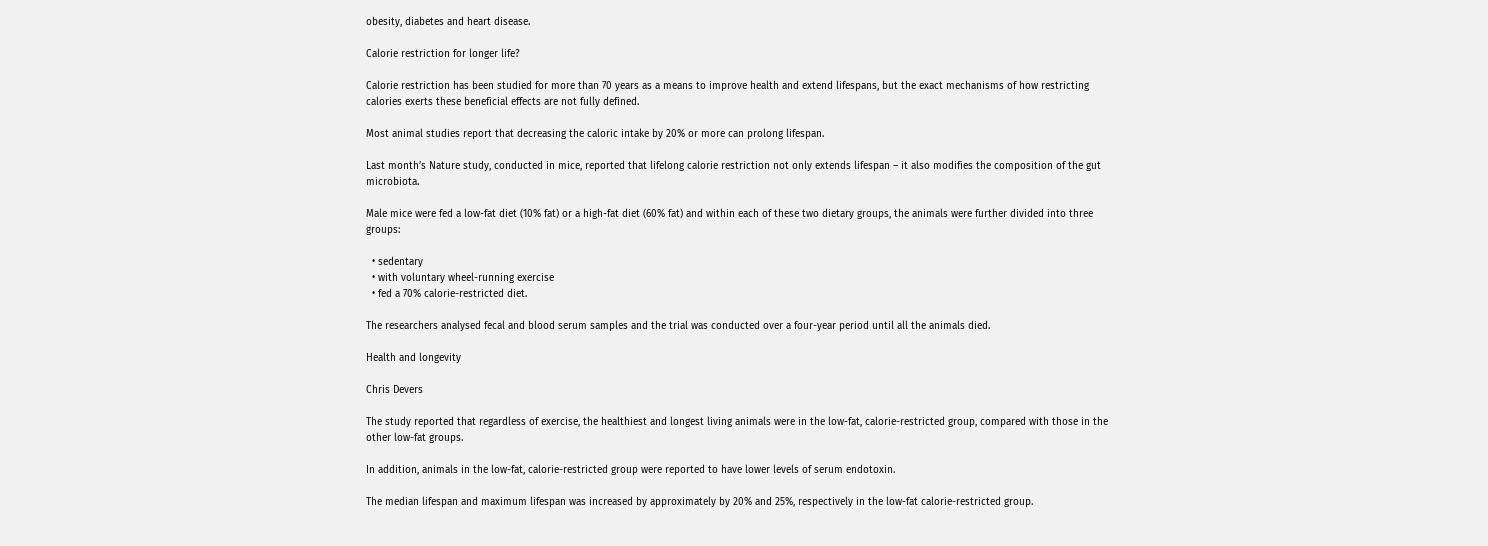obesity, diabetes and heart disease.

Calorie restriction for longer life?

Calorie restriction has been studied for more than 70 years as a means to improve health and extend lifespans, but the exact mechanisms of how restricting calories exerts these beneficial effects are not fully defined.

Most animal studies report that decreasing the caloric intake by 20% or more can prolong lifespan.

Last month’s Nature study, conducted in mice, reported that lifelong calorie restriction not only extends lifespan – it also modifies the composition of the gut microbiota.

Male mice were fed a low-fat diet (10% fat) or a high-fat diet (60% fat) and within each of these two dietary groups, the animals were further divided into three groups:

  • sedentary
  • with voluntary wheel-running exercise
  • fed a 70% calorie-restricted diet.

The researchers analysed fecal and blood serum samples and the trial was conducted over a four-year period until all the animals died.

Health and longevity

Chris Devers

The study reported that regardless of exercise, the healthiest and longest living animals were in the low-fat, calorie-restricted group, compared with those in the other low-fat groups.

In addition, animals in the low-fat, calorie-restricted group were reported to have lower levels of serum endotoxin.

The median lifespan and maximum lifespan was increased by approximately by 20% and 25%, respectively in the low-fat calorie-restricted group.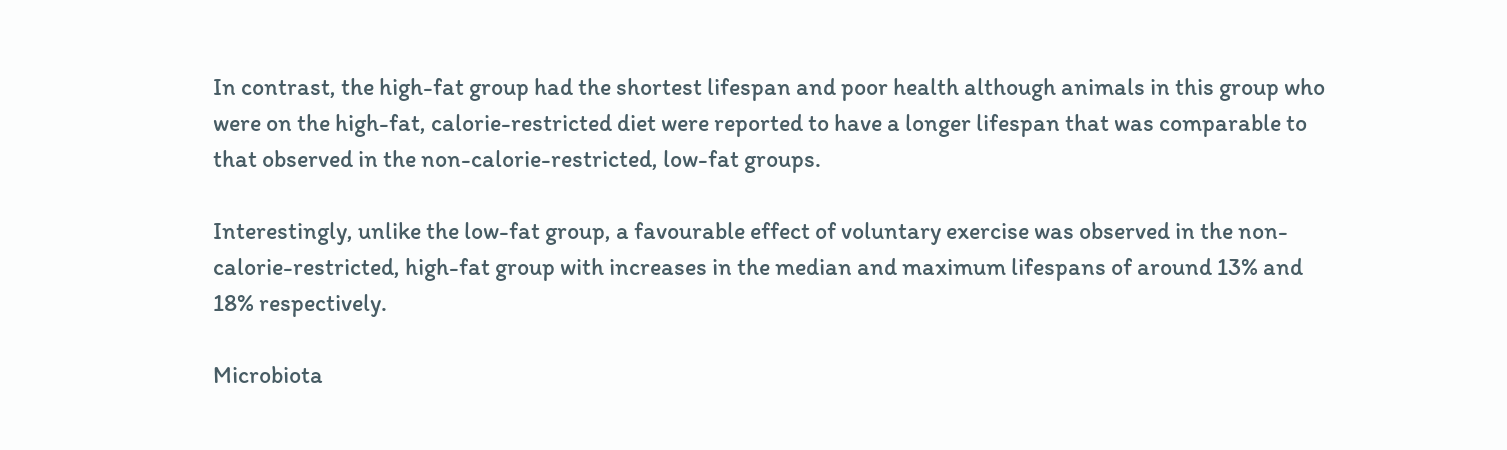In contrast, the high-fat group had the shortest lifespan and poor health although animals in this group who were on the high-fat, calorie-restricted diet were reported to have a longer lifespan that was comparable to that observed in the non-calorie-restricted, low-fat groups.

Interestingly, unlike the low-fat group, a favourable effect of voluntary exercise was observed in the non-calorie-restricted, high-fat group with increases in the median and maximum lifespans of around 13% and 18% respectively.

Microbiota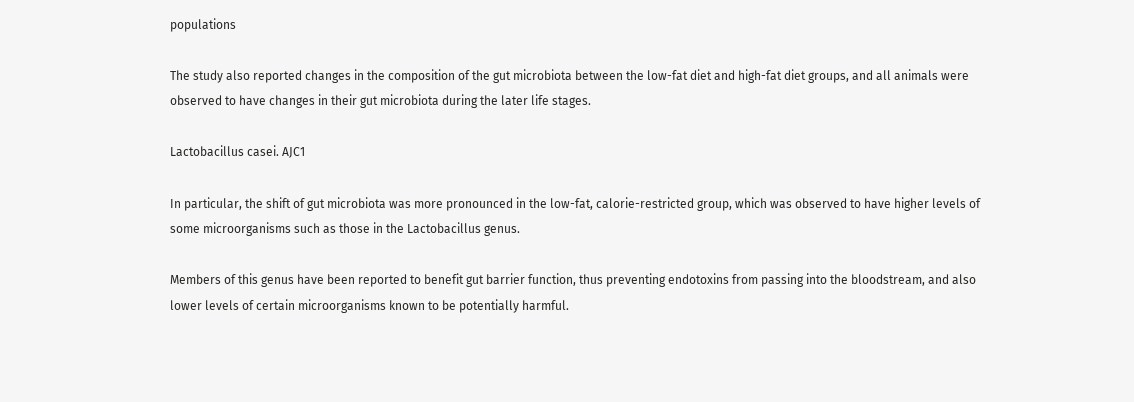populations

The study also reported changes in the composition of the gut microbiota between the low-fat diet and high-fat diet groups, and all animals were observed to have changes in their gut microbiota during the later life stages.

Lactobacillus casei. AJC1

In particular, the shift of gut microbiota was more pronounced in the low-fat, calorie-restricted group, which was observed to have higher levels of some microorganisms such as those in the Lactobacillus genus.

Members of this genus have been reported to benefit gut barrier function, thus preventing endotoxins from passing into the bloodstream, and also lower levels of certain microorganisms known to be potentially harmful.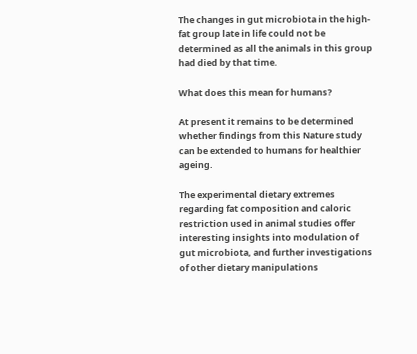The changes in gut microbiota in the high-fat group late in life could not be determined as all the animals in this group had died by that time.

What does this mean for humans?

At present it remains to be determined whether findings from this Nature study can be extended to humans for healthier ageing.

The experimental dietary extremes regarding fat composition and caloric restriction used in animal studies offer interesting insights into modulation of gut microbiota, and further investigations of other dietary manipulations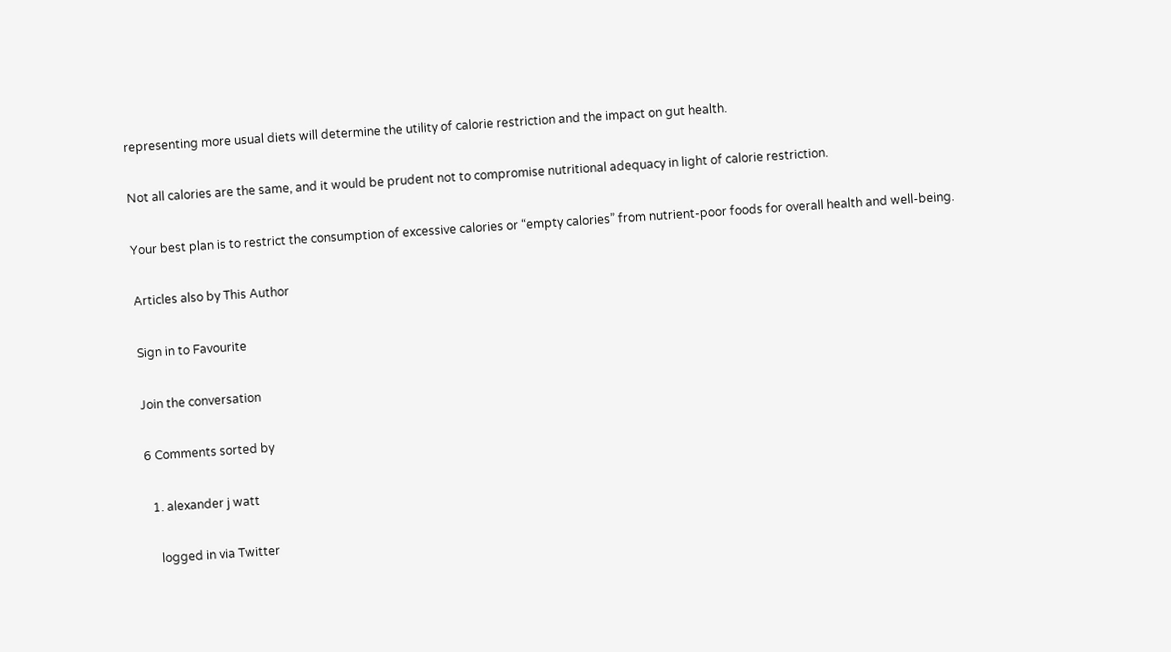representing more usual diets will determine the utility of calorie restriction and the impact on gut health.

Not all calories are the same, and it would be prudent not to compromise nutritional adequacy in light of calorie restriction.

Your best plan is to restrict the consumption of excessive calories or “empty calories” from nutrient-poor foods for overall health and well-being.

Articles also by This Author

Sign in to Favourite

Join the conversation

6 Comments sorted by

  1. alexander j watt

    logged in via Twitter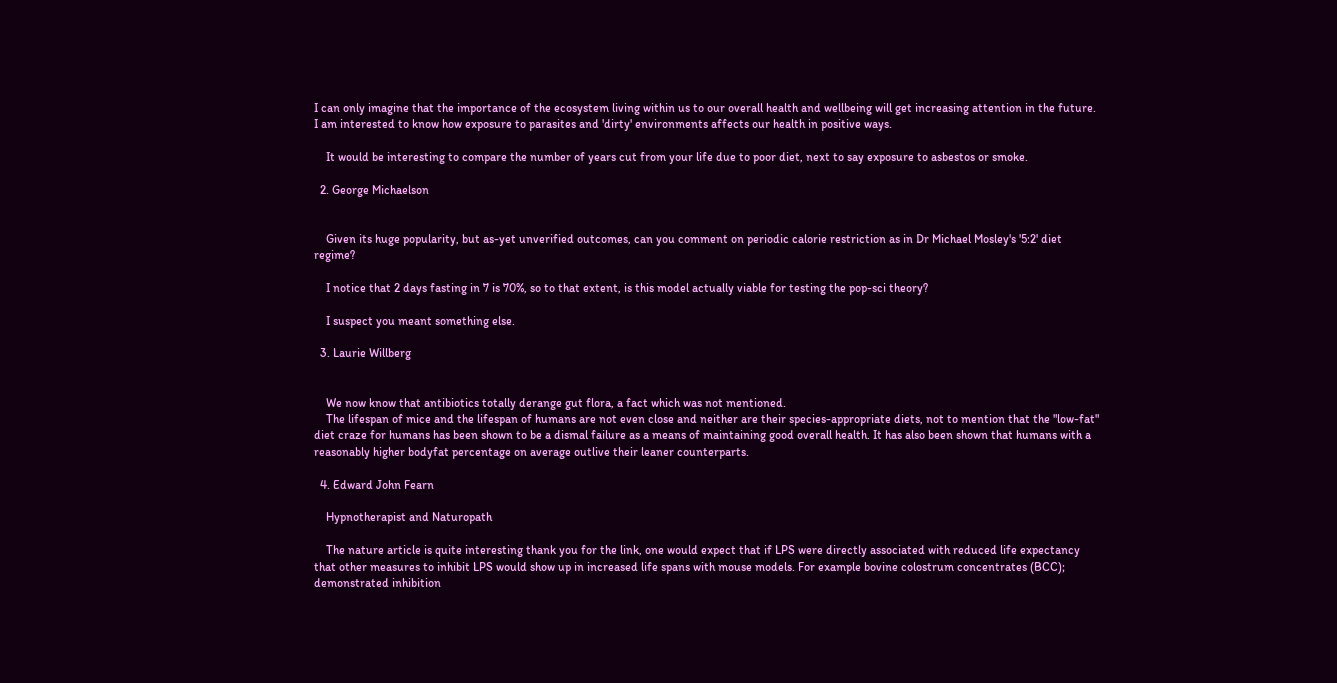I can only imagine that the importance of the ecosystem living within us to our overall health and wellbeing will get increasing attention in the future. I am interested to know how exposure to parasites and 'dirty' environments affects our health in positive ways.

    It would be interesting to compare the number of years cut from your life due to poor diet, next to say exposure to asbestos or smoke.

  2. George Michaelson


    Given its huge popularity, but as-yet unverified outcomes, can you comment on periodic calorie restriction as in Dr Michael Mosley's '5:2' diet regime?

    I notice that 2 days fasting in 7 is 70%, so to that extent, is this model actually viable for testing the pop-sci theory?

    I suspect you meant something else.

  3. Laurie Willberg


    We now know that antibiotics totally derange gut flora, a fact which was not mentioned.
    The lifespan of mice and the lifespan of humans are not even close and neither are their species-appropriate diets, not to mention that the "low-fat" diet craze for humans has been shown to be a dismal failure as a means of maintaining good overall health. It has also been shown that humans with a reasonably higher bodyfat percentage on average outlive their leaner counterparts.

  4. Edward John Fearn

    Hypnotherapist and Naturopath

    The nature article is quite interesting thank you for the link, one would expect that if LPS were directly associated with reduced life expectancy that other measures to inhibit LPS would show up in increased life spans with mouse models. For example bovine colostrum concentrates (BCC); demonstrated inhibition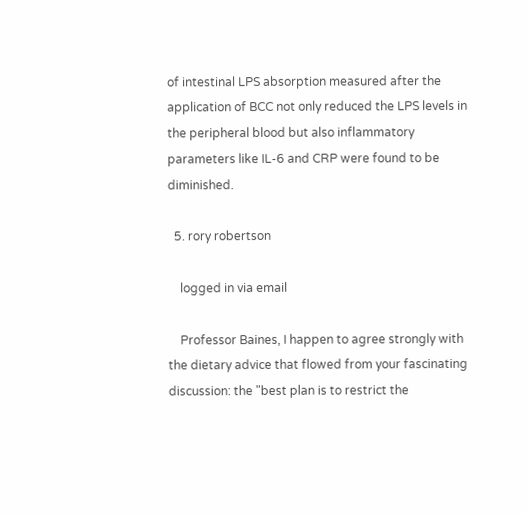of intestinal LPS absorption measured after the application of BCC not only reduced the LPS levels in the peripheral blood but also inflammatory parameters like IL-6 and CRP were found to be diminished.

  5. rory robertson

    logged in via email

    Professor Baines, I happen to agree strongly with the dietary advice that flowed from your fascinating discussion: the "best plan is to restrict the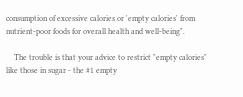consumption of excessive calories or 'empty calories' from nutrient-poor foods for overall health and well-being".

    The trouble is that your advice to restrict "empty calories" like those in sugar - the #1 empty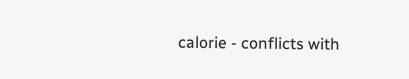calorie - conflicts with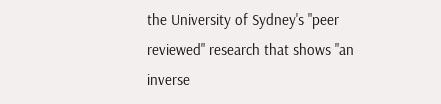the University of Sydney's "peer reviewed" research that shows "an inverse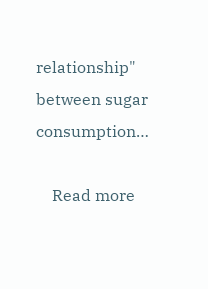relationship" between sugar consumption…

    Read more